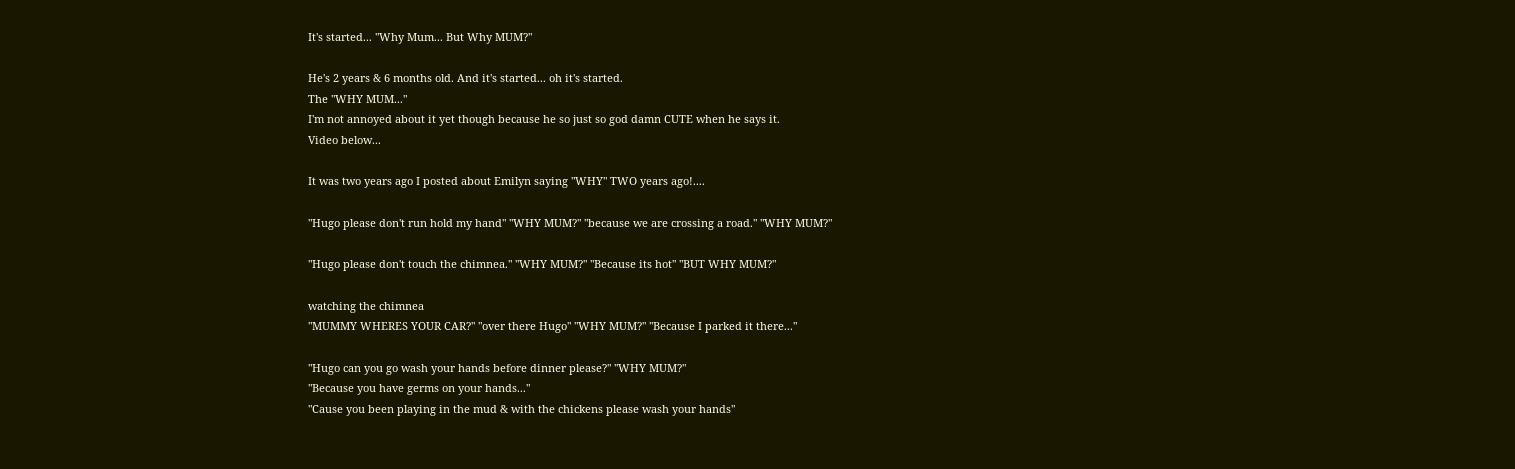It's started... "Why Mum... But Why MUM?"

He's 2 years & 6 months old. And it's started... oh it's started.
The "WHY MUM..."
I'm not annoyed about it yet though because he so just so god damn CUTE when he says it.
Video below...

It was two years ago I posted about Emilyn saying "WHY" TWO years ago!....

"Hugo please don't run hold my hand" "WHY MUM?" "because we are crossing a road." "WHY MUM?"

"Hugo please don't touch the chimnea." "WHY MUM?" "Because its hot" "BUT WHY MUM?"

watching the chimnea
"MUMMY WHERES YOUR CAR?" "over there Hugo" "WHY MUM?" "Because I parked it there..."

"Hugo can you go wash your hands before dinner please?" "WHY MUM?"
"Because you have germs on your hands..."
"Cause you been playing in the mud & with the chickens please wash your hands"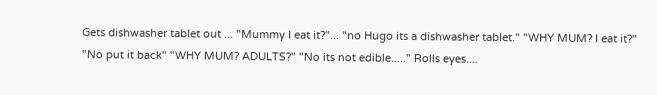Gets dishwasher tablet out ... "Mummy I eat it?"... "no Hugo its a dishwasher tablet." "WHY MUM? I eat it?" "No put it back" "WHY MUM? ADULTS?" "No its not edible....." Rolls eyes....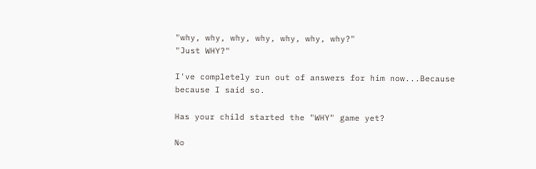"why, why, why, why, why, why, why?"
"Just WHY?"

I've completely run out of answers for him now...Because because I said so.

Has your child started the "WHY" game yet?

No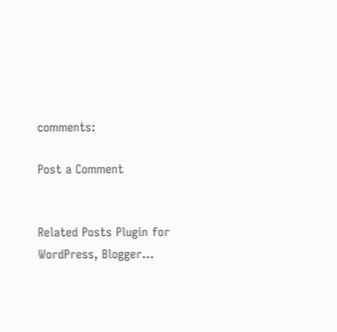comments:

Post a Comment


Related Posts Plugin for WordPress, Blogger...